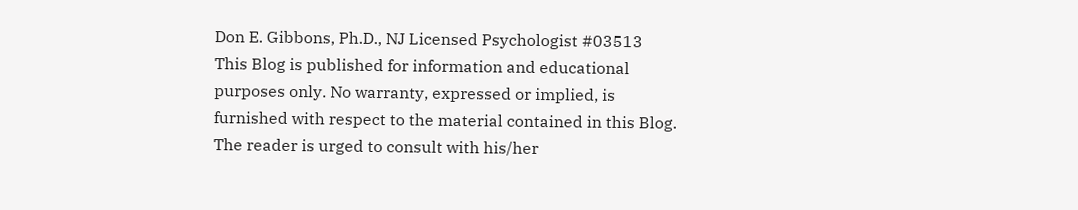Don E. Gibbons, Ph.D., NJ Licensed Psychologist #03513
This Blog is published for information and educational purposes only. No warranty, expressed or implied, is furnished with respect to the material contained in this Blog. The reader is urged to consult with his/her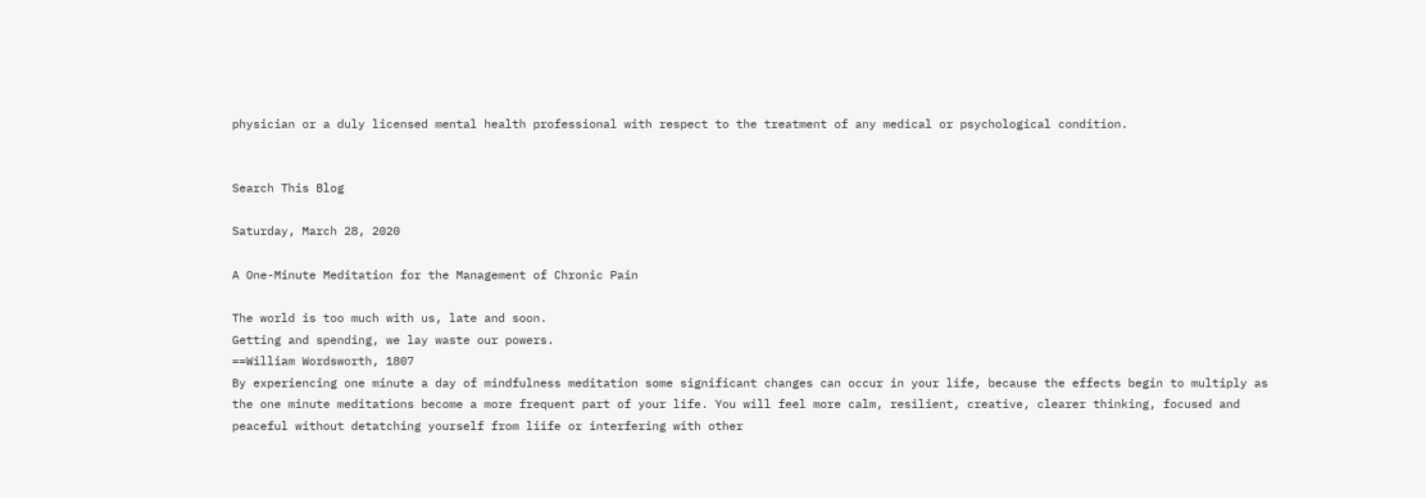physician or a duly licensed mental health professional with respect to the treatment of any medical or psychological condition.


Search This Blog

Saturday, March 28, 2020

A One-Minute Meditation for the Management of Chronic Pain

The world is too much with us, late and soon.
Getting and spending, we lay waste our powers.
==William Wordsworth, 1807
By experiencing one minute a day of mindfulness meditation some significant changes can occur in your life, because the effects begin to multiply as the one minute meditations become a more frequent part of your life. You will feel more calm, resilient, creative, clearer thinking, focused and peaceful without detatching yourself from liife or interfering with other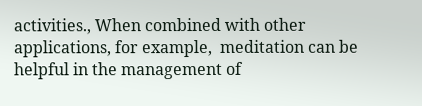activities., When combined with other applications, for example,  meditation can be helpful in the management of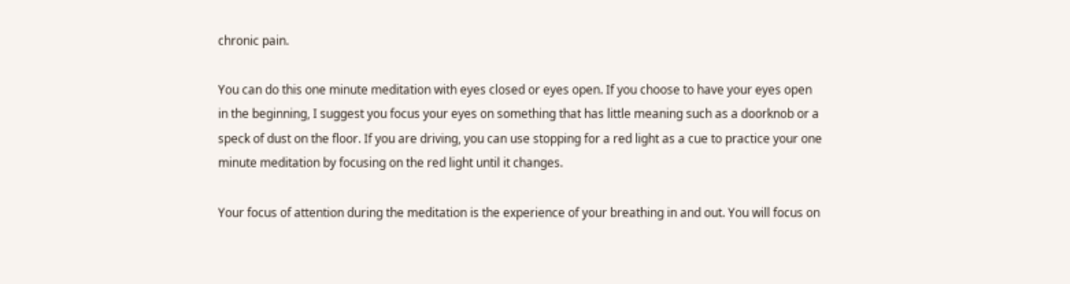chronic pain.

You can do this one minute meditation with eyes closed or eyes open. If you choose to have your eyes open in the beginning, I suggest you focus your eyes on something that has little meaning such as a doorknob or a speck of dust on the floor. If you are driving, you can use stopping for a red light as a cue to practice your one minute meditation by focusing on the red light until it changes.

Your focus of attention during the meditation is the experience of your breathing in and out. You will focus on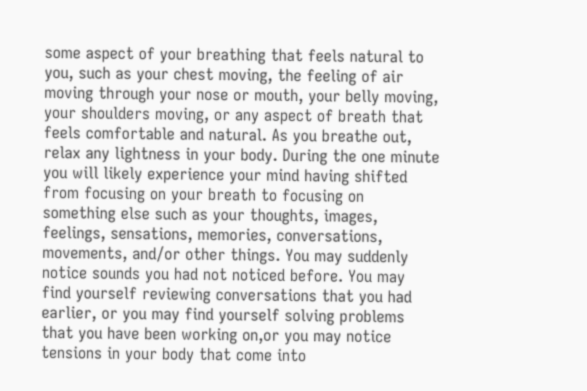some aspect of your breathing that feels natural to you, such as your chest moving, the feeling of air moving through your nose or mouth, your belly moving, your shoulders moving, or any aspect of breath that feels comfortable and natural. As you breathe out, relax any lightness in your body. During the one minute you will likely experience your mind having shifted from focusing on your breath to focusing on something else such as your thoughts, images, feelings, sensations, memories, conversations, movements, and/or other things. You may suddenly notice sounds you had not noticed before. You may find yourself reviewing conversations that you had earlier, or you may find yourself solving problems that you have been working on,or you may notice tensions in your body that come into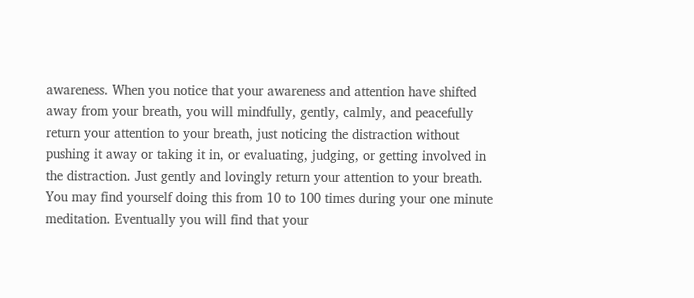awareness. When you notice that your awareness and attention have shifted away from your breath, you will mindfully, gently, calmly, and peacefully return your attention to your breath, just noticing the distraction without pushing it away or taking it in, or evaluating, judging, or getting involved in the distraction. Just gently and lovingly return your attention to your breath. You may find yourself doing this from 10 to 100 times during your one minute meditation. Eventually you will find that your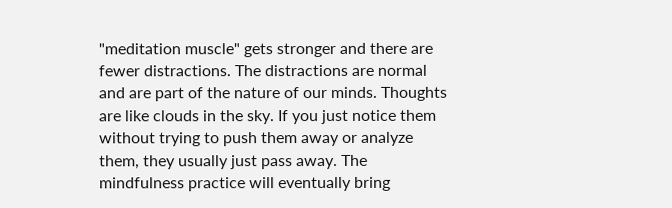"meditation muscle" gets stronger and there are fewer distractions. The distractions are normal and are part of the nature of our minds. Thoughts are like clouds in the sky. If you just notice them without trying to push them away or analyze them, they usually just pass away. The mindfulness practice will eventually bring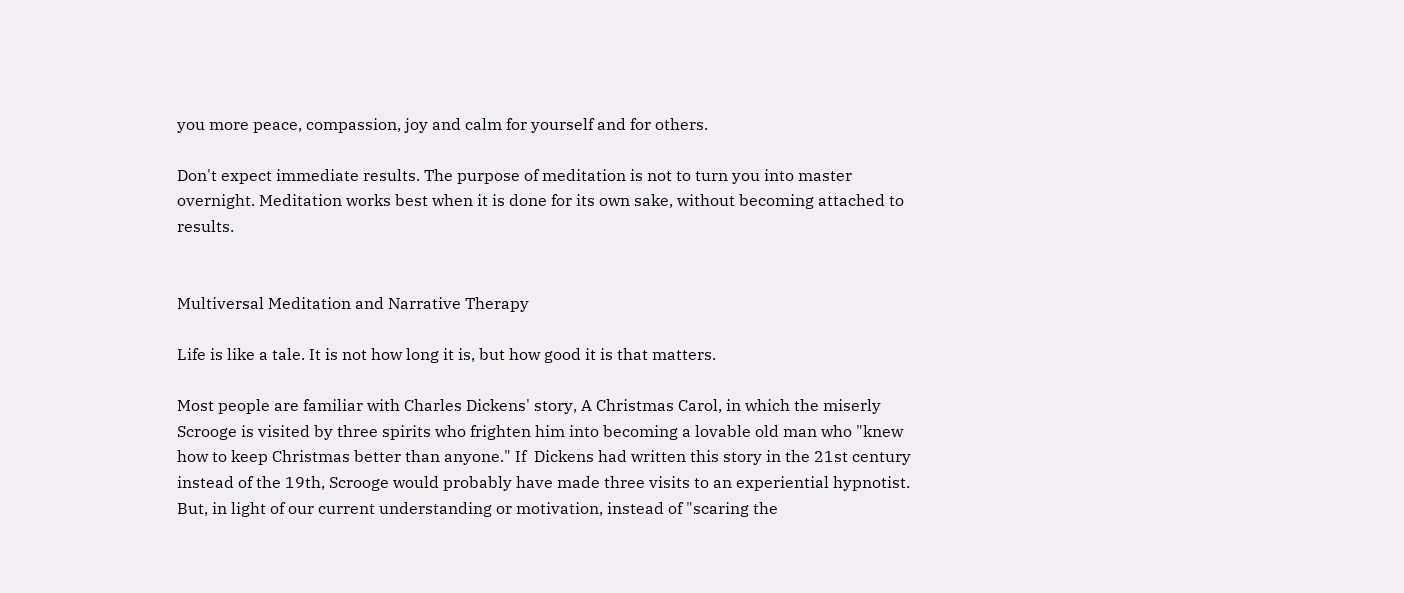you more peace, compassion, joy and calm for yourself and for others.

Don't expect immediate results. The purpose of meditation is not to turn you into master overnight. Meditation works best when it is done for its own sake, without becoming attached to results.


Multiversal Meditation and Narrative Therapy

Life is like a tale. It is not how long it is, but how good it is that matters.

Most people are familiar with Charles Dickens' story, A Christmas Carol, in which the miserly Scrooge is visited by three spirits who frighten him into becoming a lovable old man who "knew how to keep Christmas better than anyone." If  Dickens had written this story in the 21st century instead of the 19th, Scrooge would probably have made three visits to an experiential hypnotist. But, in light of our current understanding or motivation, instead of "scaring the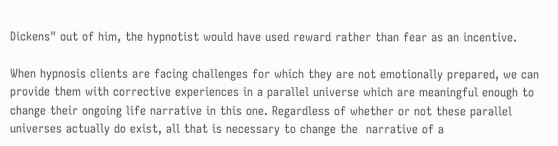Dickens" out of him, the hypnotist would have used reward rather than fear as an incentive.

When hypnosis clients are facing challenges for which they are not emotionally prepared, we can provide them with corrective experiences in a parallel universe which are meaningful enough to change their ongoing life narrative in this one. Regardless of whether or not these parallel universes actually do exist, all that is necessary to change the  narrative of a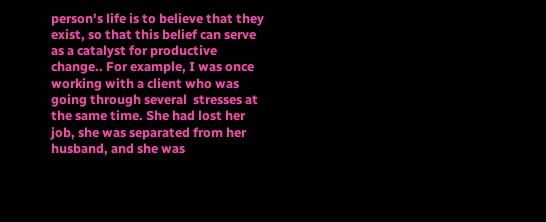person's life is to believe that they exist, so that this belief can serve as a catalyst for productive change.. For example, I was once working with a client who was going through several  stresses at the same time. She had lost her job, she was separated from her husband, and she was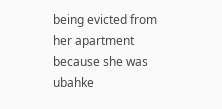being evicted from her apartment because she was ubahke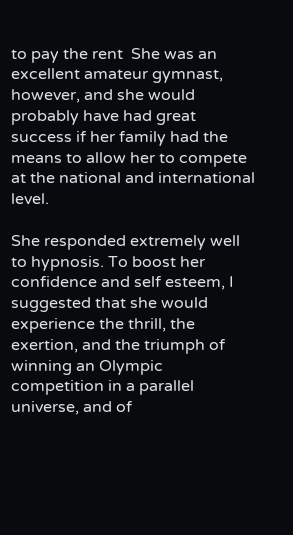to pay the rent  She was an excellent amateur gymnast, however, and she would probably have had great success if her family had the means to allow her to compete at the national and international level.

She responded extremely well to hypnosis. To boost her confidence and self esteem, I suggested that she would experience the thrill, the exertion, and the triumph of winning an Olympic competition in a parallel universe, and of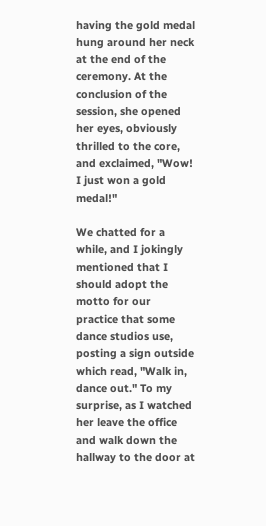having the gold medal hung around her neck at the end of the ceremony. At the conclusion of the session, she opened her eyes, obviously thrilled to the core, and exclaimed, "Wow! I just won a gold medal!"

We chatted for a while, and I jokingly mentioned that I should adopt the motto for our practice that some dance studios use, posting a sign outside which read, "Walk in, dance out." To my surprise, as I watched her leave the office and walk down the hallway to the door at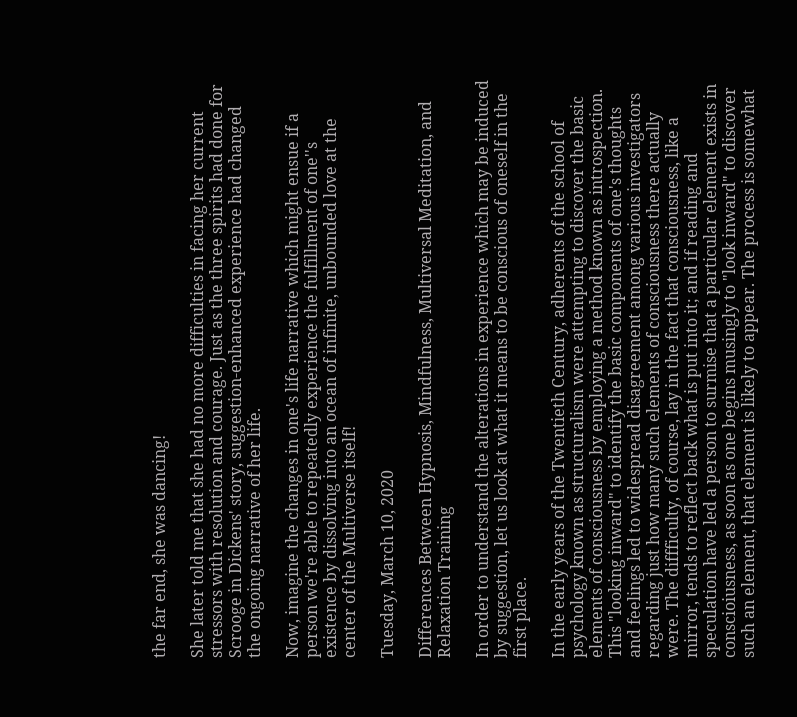the far end, she was dancing!

She later told me that she had no more difficulties in facing her current stressors with resolution and courage. Just as the three spirits had done for Scrooge in Dickens' story, suggestion-enhanced experience had changed the ongoing narrative of her life.

Now, imagine the changes in one's life narrative which might ensue if a person we're able to repeatedly experience the fulfillment of one''s existence by dissolving into an ocean of infinite, unbounded love at the center of the Multiverse itself!

Tuesday, March 10, 2020

Differences Between Hypnosis, Mindfulness, Multiversal Meditation, and Relaxation Training

In order to understand the alterations in experience which may be induced by suggestion, let us look at what it means to be conscious of oneself in the first place.

In the early years of the Twentieth Century, adherents of the school of psychology known as structuralism were attempting to discover the basic elements of consciousness by employing a method known as introspection.  This "looking inward" to identify the basic components of one's thoughts and feelings led to widespread disagreement among various investigators regarding just how many such elements of consciousness there actually were. The diffficulty, of course, lay in the fact that consciousness, like a mirror, tends to reflect back what is put into it; and if reading and speculation have led a person to surmise that a particular element exists in conscioiusness, as soon as one begins musingly to "look inward" to discover such an element, that element is likely to appear. The process is somewhat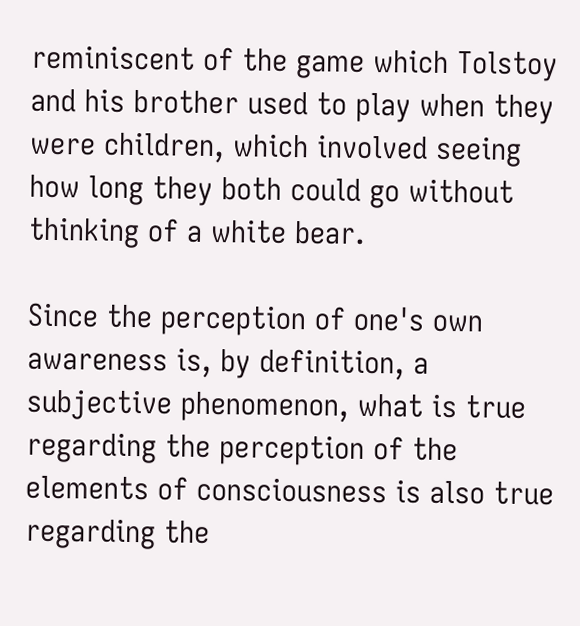reminiscent of the game which Tolstoy and his brother used to play when they were children, which involved seeing how long they both could go without thinking of a white bear.

Since the perception of one's own awareness is, by definition, a subjective phenomenon, what is true regarding the perception of the elements of consciousness is also true regarding the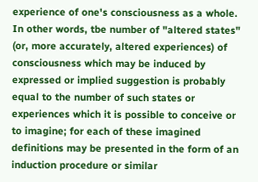experience of one's consciousness as a whole. In other words, tbe number of "altered states" (or, more accurately, altered experiences) of consciousness which may be induced by expressed or implied suggestion is probably equal to the number of such states or experiences which it is possible to conceive or to imagine; for each of these imagined definitions may be presented in the form of an induction procedure or similar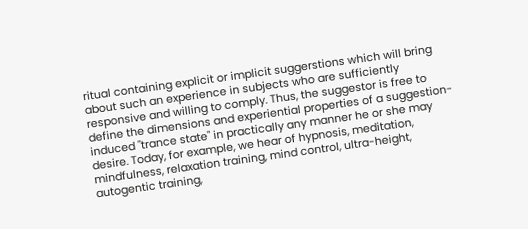ritual containing explicit or implicit suggerstions which will bring about such an experience in subjects who are sufficiently responsive and willing to comply. Thus, the suggestor is free to define the dimensions and experiential properties of a suggestion-induced "trance state" in practically any manner he or she may desire. Today, for example, we hear of hypnosis, meditation, mindfulness, relaxation training, mind control, ultra-height, autogentic training,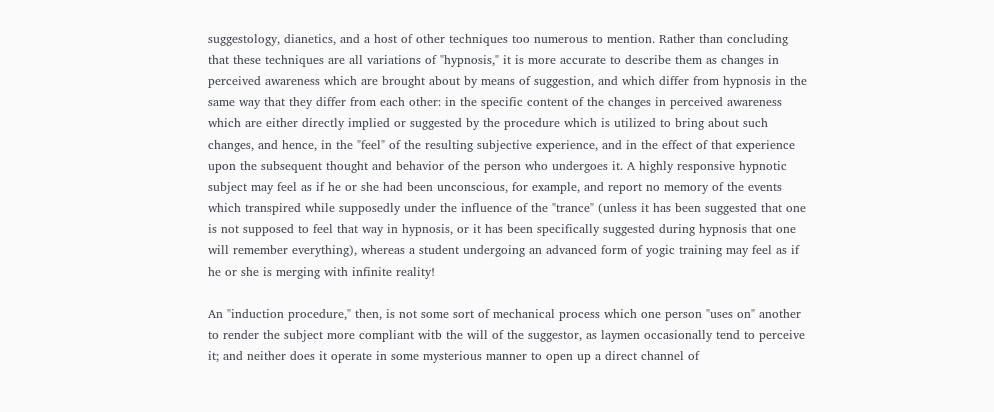suggestology, dianetics, and a host of other techniques too numerous to mention. Rather than concluding that these techniques are all variations of "hypnosis," it is more accurate to describe them as changes in perceived awareness which are brought about by means of suggestion, and which differ from hypnosis in the same way that they differ from each other: in the specific content of the changes in perceived awareness which are either directly implied or suggested by the procedure which is utilized to bring about such changes, and hence, in the "feel" of the resulting subjective experience, and in the effect of that experience upon the subsequent thought and behavior of the person who undergoes it. A highly responsive hypnotic subject may feel as if he or she had been unconscious, for example, and report no memory of the events which transpired while supposedly under the influence of the "trance" (unless it has been suggested that one is not supposed to feel that way in hypnosis, or it has been specifically suggested during hypnosis that one will remember everything), whereas a student undergoing an advanced form of yogic training may feel as if he or she is merging with infinite reality!

An "induction procedure," then, is not some sort of mechanical process which one person "uses on" another to render the subject more compliant witb the will of the suggestor, as laymen occasionally tend to perceive it; and neither does it operate in some mysterious manner to open up a direct channel of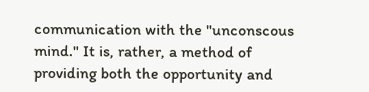communication with the "unconscous mind." It is, rather, a method of providing both the opportunity and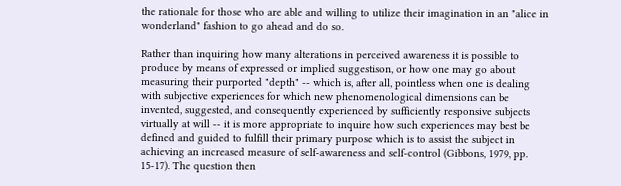the rationale for those who are able and willing to utilize their imagination in an "alice in wonderland" fashion to go ahead and do so.

Rather than inquiring how many alterations in perceived awareness it is possible to produce by means of expressed or implied suggestison, or how one may go about measuring their purported "depth" -- which is, after all, pointless when one is dealing with subjective experiences for which new phenomenological dimensions can be invented, suggested, and consequently experienced by sufficiently responsive subjects virtually at will -- it is more appropriate to inquire how such experiences may best be defined and guided to fulfill their primary purpose which is to assist the subject in achieving an increased measure of self-awareness and self-control (Gibbons, 1979, pp. 15-17). The question then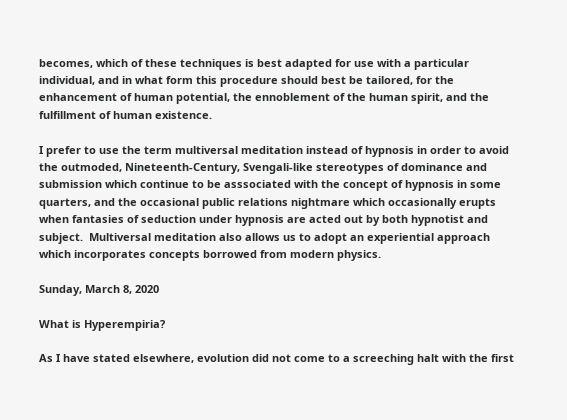becomes, which of these techniques is best adapted for use with a particular individual, and in what form this procedure should best be tailored, for the enhancement of human potential, the ennoblement of the human spirit, and the fulfillment of human existence.

I prefer to use the term multiversal meditation instead of hypnosis in order to avoid the outmoded, Nineteenth-Century, Svengali-like stereotypes of dominance and submission which continue to be asssociated with the concept of hypnosis in some quarters, and the occasional public relations nightmare which occasionally erupts when fantasies of seduction under hypnosis are acted out by both hypnotist and subject.  Multiversal meditation also allows us to adopt an experiential approach which incorporates concepts borrowed from modern physics.

Sunday, March 8, 2020

What is Hyperempiria?

As I have stated elsewhere, evolution did not come to a screeching halt with the first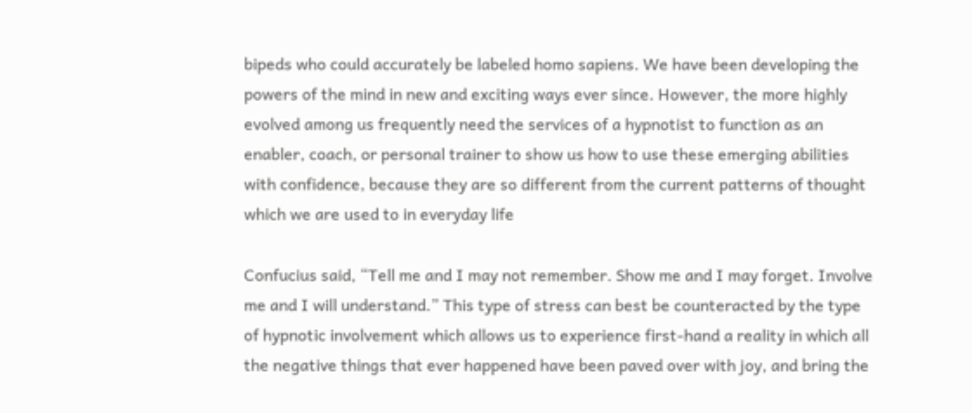bipeds who could accurately be labeled homo sapiens. We have been developing the powers of the mind in new and exciting ways ever since. However, the more highly evolved among us frequently need the services of a hypnotist to function as an enabler, coach, or personal trainer to show us how to use these emerging abilities with confidence, because they are so different from the current patterns of thought which we are used to in everyday life

Confucius said, “Tell me and I may not remember. Show me and I may forget. Involve me and I will understand.” This type of stress can best be counteracted by the type of hypnotic involvement which allows us to experience first-hand a reality in which all the negative things that ever happened have been paved over with joy, and bring the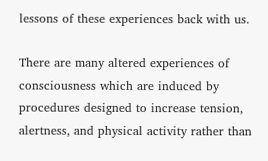lessons of these experiences back with us.

There are many altered experiences of consciousness which are induced by procedures designed to increase tension, alertness, and physical activity rather than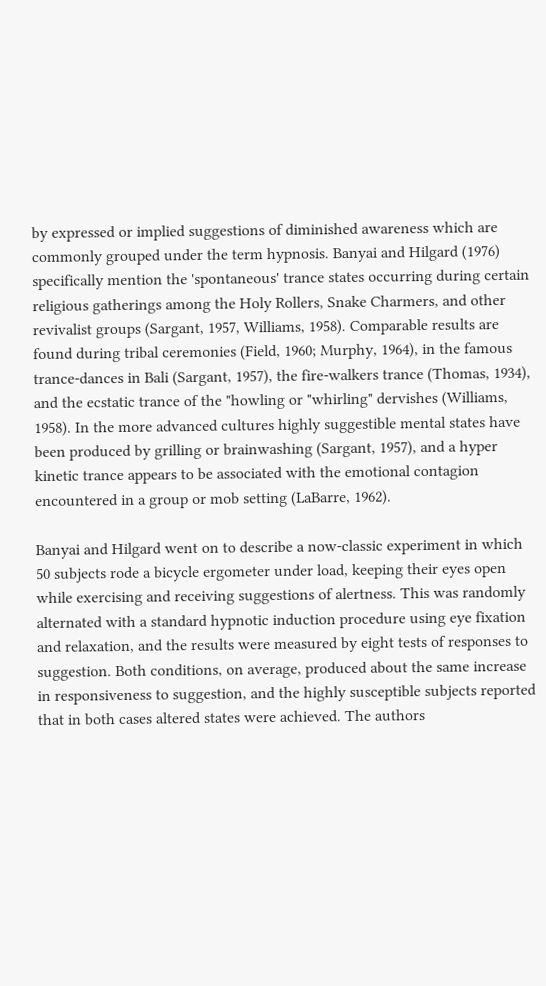by expressed or implied suggestions of diminished awareness which are commonly grouped under the term hypnosis. Banyai and Hilgard (1976) specifically mention the 'spontaneous' trance states occurring during certain religious gatherings among the Holy Rollers, Snake Charmers, and other revivalist groups (Sargant, 1957, Williams, 1958). Comparable results are found during tribal ceremonies (Field, 1960; Murphy, 1964), in the famous trance-dances in Bali (Sargant, 1957), the fire-walkers trance (Thomas, 1934), and the ecstatic trance of the "howling or "whirling" dervishes (Williams, 1958). In the more advanced cultures highly suggestible mental states have been produced by grilling or brainwashing (Sargant, 1957), and a hyper kinetic trance appears to be associated with the emotional contagion encountered in a group or mob setting (LaBarre, 1962).

Banyai and Hilgard went on to describe a now-classic experiment in which 50 subjects rode a bicycle ergometer under load, keeping their eyes open while exercising and receiving suggestions of alertness. This was randomly alternated with a standard hypnotic induction procedure using eye fixation and relaxation, and the results were measured by eight tests of responses to suggestion. Both conditions, on average, produced about the same increase in responsiveness to suggestion, and the highly susceptible subjects reported that in both cases altered states were achieved. The authors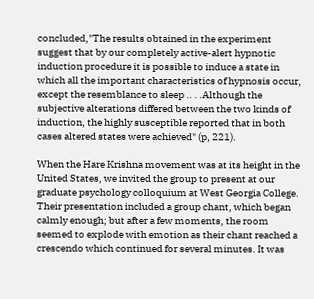concluded,"The results obtained in the experiment suggest that by our completely active-alert hypnotic induction procedure it is possible to induce a state in which all the important characteristics of hypnosis occur, except the resemblance to sleep .. . .Although the subjective alterations differed between the two kinds of induction, the highly susceptible reported that in both cases altered states were achieved" (p, 221).

When the Hare Krishna movement was at its height in the United States, we invited the group to present at our graduate psychology colloquium at West Georgia College. Their presentation included a group chant, which began calmly enough; but after a few moments, the room seemed to explode with emotion as their chant reached a crescendo which continued for several minutes. It was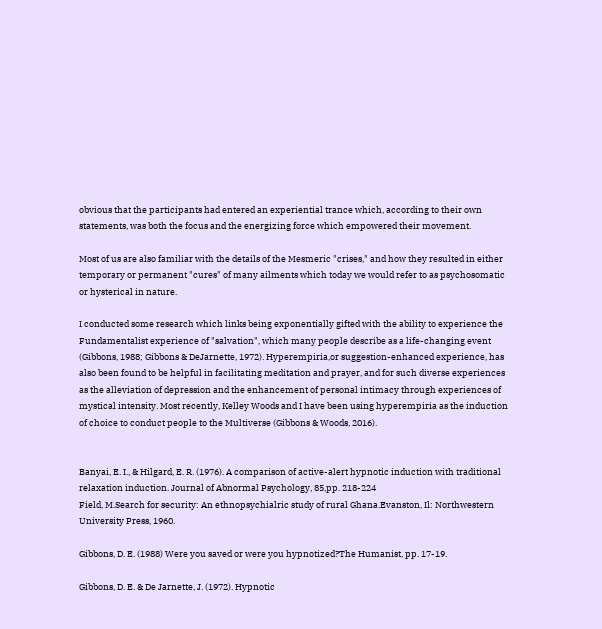obvious that the participants had entered an experiential trance which, according to their own statements, was both the focus and the energizing force which empowered their movement.

Most of us are also familiar with the details of the Mesmeric "crises," and how they resulted in either temporary or permanent "cures" of many ailments which today we would refer to as psychosomatic or hysterical in nature.

I conducted some research which links being exponentially gifted with the ability to experience the Fundamentalist experience of "salvation", which many people describe as a life-changing event (Gibbons, 1988; Gibbons & DeJarnette, 1972). Hyperempiria,or suggestion-enhanced experience, has also been found to be helpful in facilitating meditation and prayer, and for such diverse experiences as the alleviation of depression and the enhancement of personal intimacy through experiences of mystical intensity. Most recently, Kelley Woods and I have been using hyperempiria as the induction of choice to conduct people to the Multiverse (Gibbons & Woods, 2016).


Banyai, E. I., & Hilgard, E. R. (1976). A comparison of active-alert hypnotic induction with traditional relaxation induction. Journal of Abnormal Psychology, 85,pp. 218-224
Field, M.Search for security: An ethnopsychialric study of rural Ghana.Evanston, Il: Northwestern University Press, 1960.

Gibbons, D. E. (1988) Were you saved or were you hypnotized?The Humanist, pp. 17-19.

Gibbons, D. E. & De Jarnette, J. (1972). Hypnotic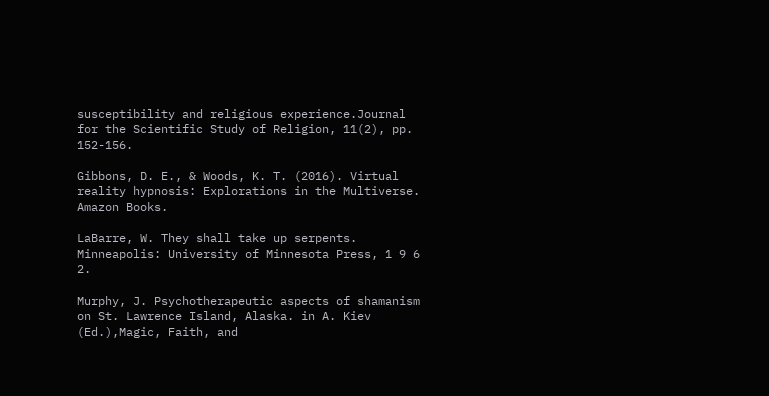susceptibility and religious experience.Journal for the Scientific Study of Religion, 11(2), pp. 152-156.

Gibbons, D. E., & Woods, K. T. (2016). Virtual reality hypnosis: Explorations in the Multiverse. Amazon Books.

LaBarre, W. They shall take up serpents. Minneapolis: University of Minnesota Press, 1 9 6 2.

Murphy, J. Psychotherapeutic aspects of shamanism on St. Lawrence Island, Alaska. in A. Kiev (Ed.),Magic, Faith, and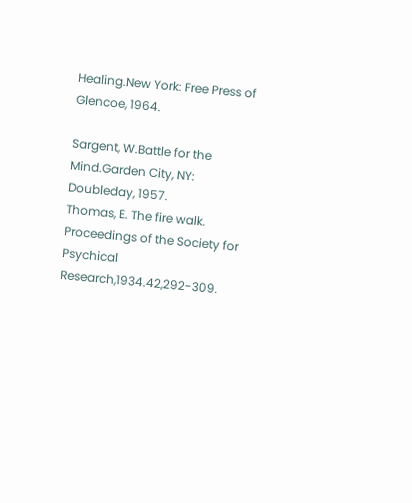Healing.New York: Free Press of Glencoe, 1964.

Sargent, W.Battle for the Mind.Garden City, NY: Doubleday, 1957.
Thomas, E. The fire walk. Proceedings of the Society for Psychical Research,1934.42,292-309.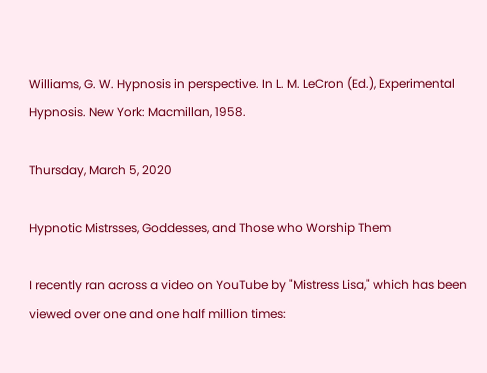Williams, G. W. Hypnosis in perspective. In L. M. LeCron (Ed.), Experimental Hypnosis. New York: Macmillan, 1958.

Thursday, March 5, 2020

Hypnotic Mistrsses, Goddesses, and Those who Worship Them

I recently ran across a video on YouTube by "Mistress Lisa," which has been viewed over one and one half million times: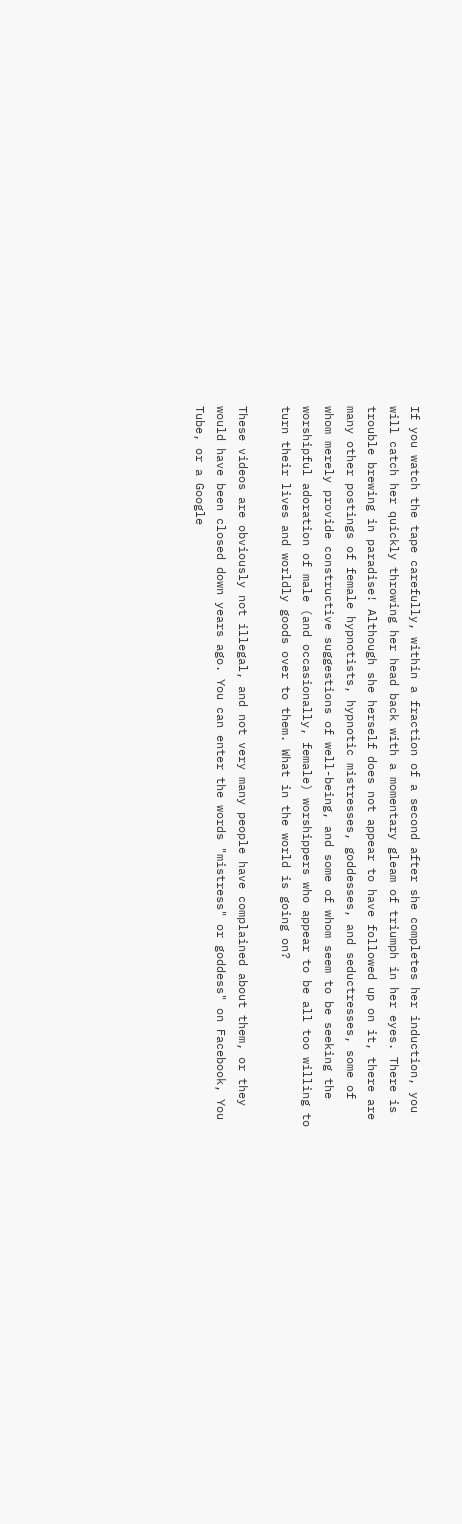If you watch the tape carefully, within a fraction of a second after she completes her induction, you will catch her quickly throwing her head back with a momentary gleam of triumph in her eyes. There is trouble brewing in paradise! Although she herself does not appear to have followed up on it, there are many other postings of female hypnotists, hypnotic mistresses, goddesses, and seductresses, some of whom merely provide constructive suggestions of well-being, and some of whom seem to be seeking the worshipful adoration of male (and occasionally, female) worshippers who appear to be all too willing to turn their lives and worldly goods over to them. What in the world is going on?

These videos are obviously not illegal, and not very many people have complained about them, or they would have been closed down years ago. You can enter the words "mistress" or goddess" on Facebook, You Tube, or a Google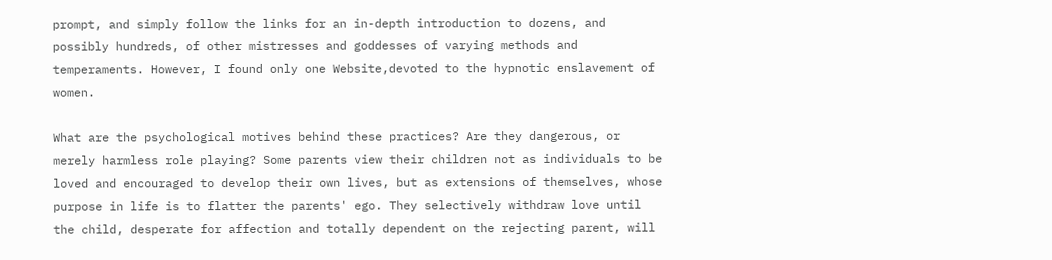prompt, and simply follow the links for an in-depth introduction to dozens, and possibly hundreds, of other mistresses and goddesses of varying methods and temperaments. However, I found only one Website,devoted to the hypnotic enslavement of women.

What are the psychological motives behind these practices? Are they dangerous, or merely harmless role playing? Some parents view their children not as individuals to be loved and encouraged to develop their own lives, but as extensions of themselves, whose purpose in life is to flatter the parents' ego. They selectively withdraw love until the child, desperate for affection and totally dependent on the rejecting parent, will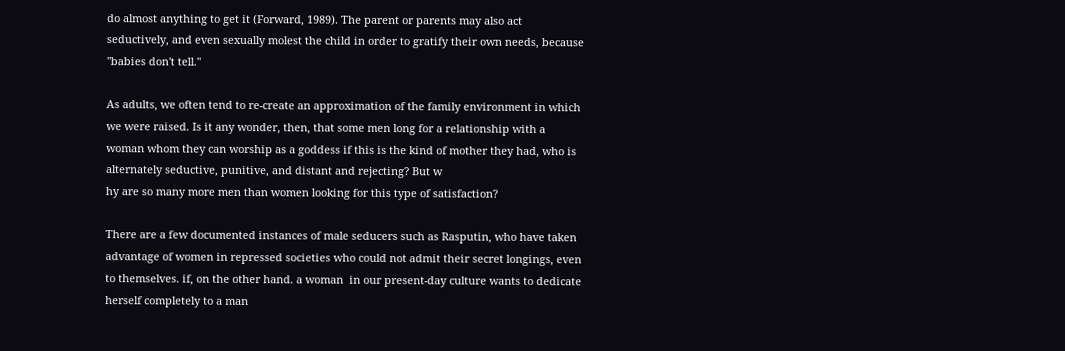do almost anything to get it (Forward, 1989). The parent or parents may also act seductively, and even sexually molest the child in order to gratify their own needs, because "babies don't tell."

As adults, we often tend to re-create an approximation of the family environment in which we were raised. Is it any wonder, then, that some men long for a relationship with a woman whom they can worship as a goddess if this is the kind of mother they had, who is alternately seductive, punitive, and distant and rejecting? But w
hy are so many more men than women looking for this type of satisfaction?

There are a few documented instances of male seducers such as Rasputin, who have taken advantage of women in repressed societies who could not admit their secret longings, even to themselves. if, on the other hand. a woman  in our present-day culture wants to dedicate herself completely to a man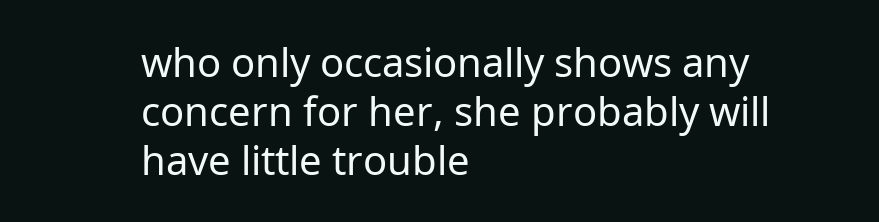who only occasionally shows any concern for her, she probably will have little trouble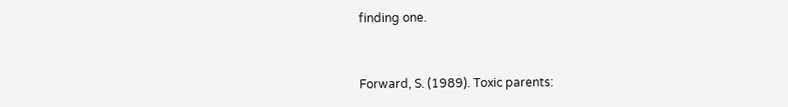finding one.


Forward, S. (1989). Toxic parents: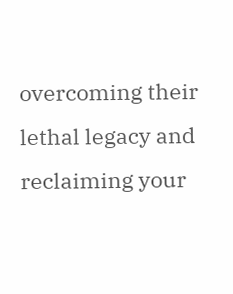overcoming their lethal legacy and reclaiming your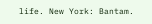life. New York: Bantam.